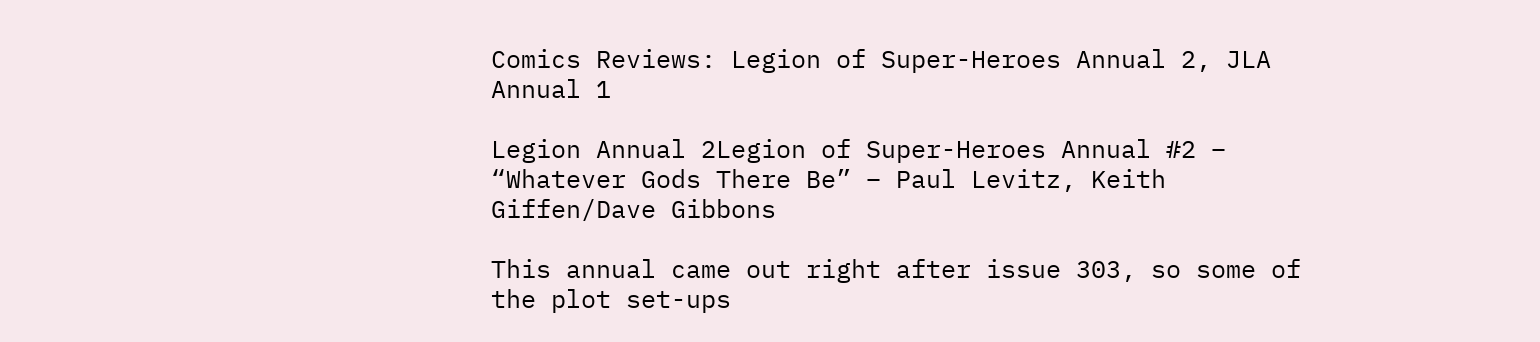Comics Reviews: Legion of Super-Heroes Annual 2, JLA Annual 1

Legion Annual 2Legion of Super-Heroes Annual #2 – “Whatever Gods There Be” – Paul Levitz, Keith Giffen/Dave Gibbons

This annual came out right after issue 303, so some of the plot set-ups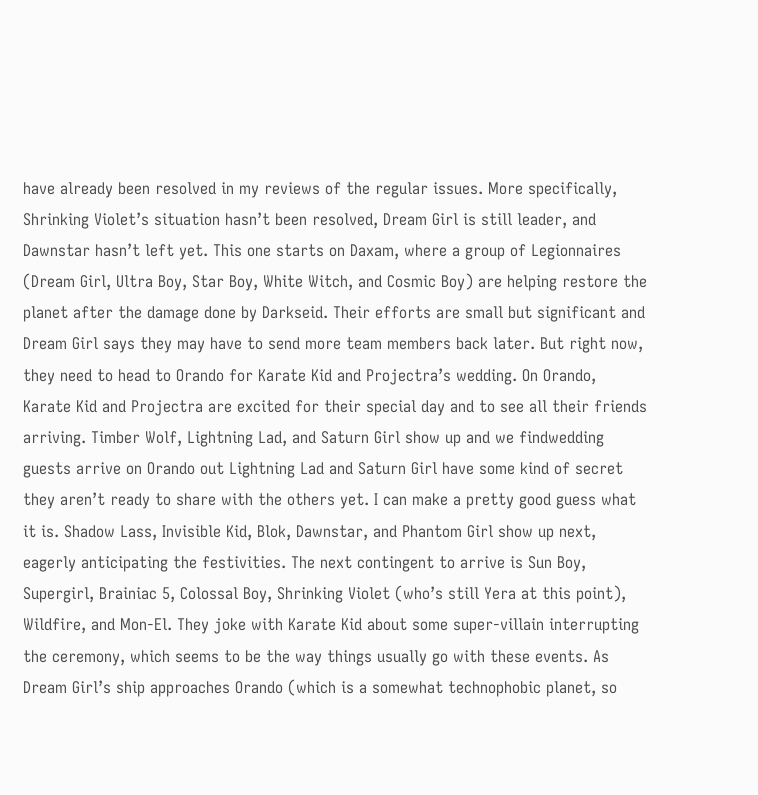have already been resolved in my reviews of the regular issues. More specifically, Shrinking Violet’s situation hasn’t been resolved, Dream Girl is still leader, and Dawnstar hasn’t left yet. This one starts on Daxam, where a group of Legionnaires (Dream Girl, Ultra Boy, Star Boy, White Witch, and Cosmic Boy) are helping restore the planet after the damage done by Darkseid. Their efforts are small but significant and Dream Girl says they may have to send more team members back later. But right now, they need to head to Orando for Karate Kid and Projectra’s wedding. On Orando, Karate Kid and Projectra are excited for their special day and to see all their friends arriving. Timber Wolf, Lightning Lad, and Saturn Girl show up and we findwedding guests arrive on Orando out Lightning Lad and Saturn Girl have some kind of secret they aren’t ready to share with the others yet. I can make a pretty good guess what it is. Shadow Lass, Invisible Kid, Blok, Dawnstar, and Phantom Girl show up next, eagerly anticipating the festivities. The next contingent to arrive is Sun Boy, Supergirl, Brainiac 5, Colossal Boy, Shrinking Violet (who’s still Yera at this point), Wildfire, and Mon-El. They joke with Karate Kid about some super-villain interrupting the ceremony, which seems to be the way things usually go with these events. As Dream Girl’s ship approaches Orando (which is a somewhat technophobic planet, so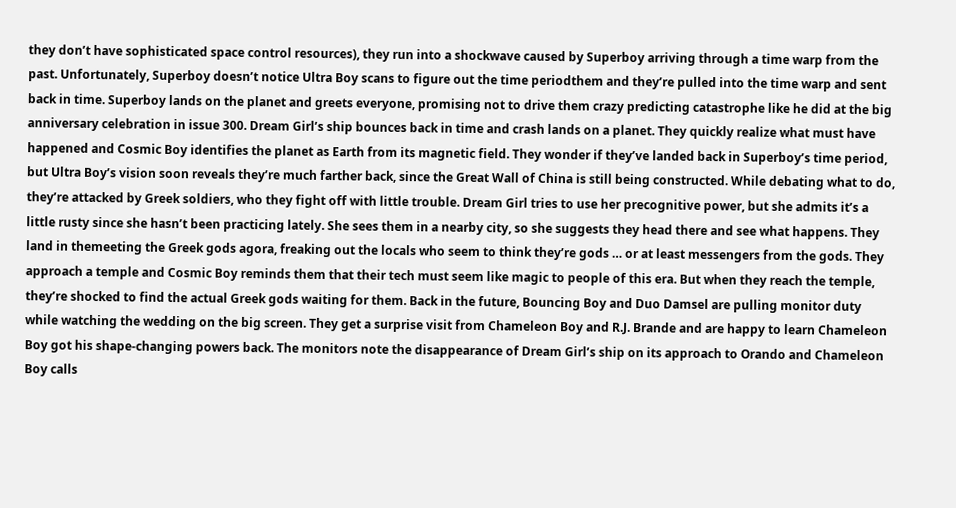they don’t have sophisticated space control resources), they run into a shockwave caused by Superboy arriving through a time warp from the past. Unfortunately, Superboy doesn’t notice Ultra Boy scans to figure out the time periodthem and they’re pulled into the time warp and sent back in time. Superboy lands on the planet and greets everyone, promising not to drive them crazy predicting catastrophe like he did at the big anniversary celebration in issue 300. Dream Girl’s ship bounces back in time and crash lands on a planet. They quickly realize what must have happened and Cosmic Boy identifies the planet as Earth from its magnetic field. They wonder if they’ve landed back in Superboy’s time period, but Ultra Boy’s vision soon reveals they’re much farther back, since the Great Wall of China is still being constructed. While debating what to do, they’re attacked by Greek soldiers, who they fight off with little trouble. Dream Girl tries to use her precognitive power, but she admits it’s a little rusty since she hasn’t been practicing lately. She sees them in a nearby city, so she suggests they head there and see what happens. They land in themeeting the Greek gods agora, freaking out the locals who seem to think they’re gods … or at least messengers from the gods. They approach a temple and Cosmic Boy reminds them that their tech must seem like magic to people of this era. But when they reach the temple, they’re shocked to find the actual Greek gods waiting for them. Back in the future, Bouncing Boy and Duo Damsel are pulling monitor duty while watching the wedding on the big screen. They get a surprise visit from Chameleon Boy and R.J. Brande and are happy to learn Chameleon Boy got his shape-changing powers back. The monitors note the disappearance of Dream Girl’s ship on its approach to Orando and Chameleon Boy calls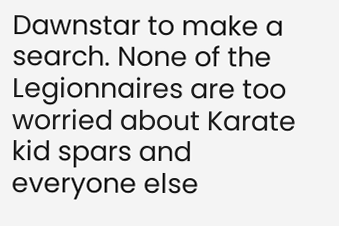Dawnstar to make a search. None of the Legionnaires are too worried about Karate kid spars and everyone else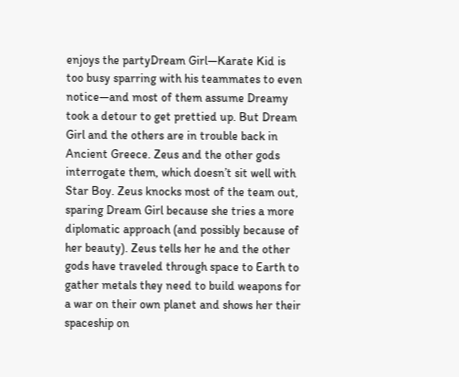enjoys the partyDream Girl—Karate Kid is too busy sparring with his teammates to even notice—and most of them assume Dreamy took a detour to get prettied up. But Dream Girl and the others are in trouble back in Ancient Greece. Zeus and the other gods interrogate them, which doesn’t sit well with Star Boy. Zeus knocks most of the team out, sparing Dream Girl because she tries a more diplomatic approach (and possibly because of her beauty). Zeus tells her he and the other gods have traveled through space to Earth to gather metals they need to build weapons for a war on their own planet and shows her their spaceship on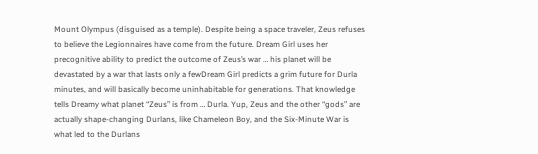Mount Olympus (disguised as a temple). Despite being a space traveler, Zeus refuses to believe the Legionnaires have come from the future. Dream Girl uses her precognitive ability to predict the outcome of Zeus’s war … his planet will be devastated by a war that lasts only a fewDream Girl predicts a grim future for Durla minutes, and will basically become uninhabitable for generations. That knowledge tells Dreamy what planet “Zeus” is from … Durla. Yup, Zeus and the other “gods” are actually shape-changing Durlans, like Chameleon Boy, and the Six-Minute War is what led to the Durlans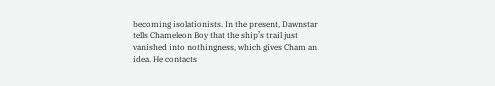becoming isolationists. In the present, Dawnstar tells Chameleon Boy that the ship’s trail just vanished into nothingness, which gives Cham an idea. He contacts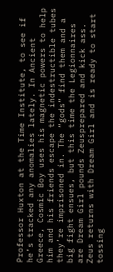Professor Huxton at the Time Institute, to see if he’s tracked any anomalies lately. In Ancient Greece, Cosmic Boy uses his magnetic powers to help him and his friends escape the indestructible tubes they’re imprisoned in. The “gods” find them and a big fight ensues, but this time the Legionnaires are Dream Girl pounds Zeusprepared and kick ass. Zeus returns with Dream Girl and is ready to start tossing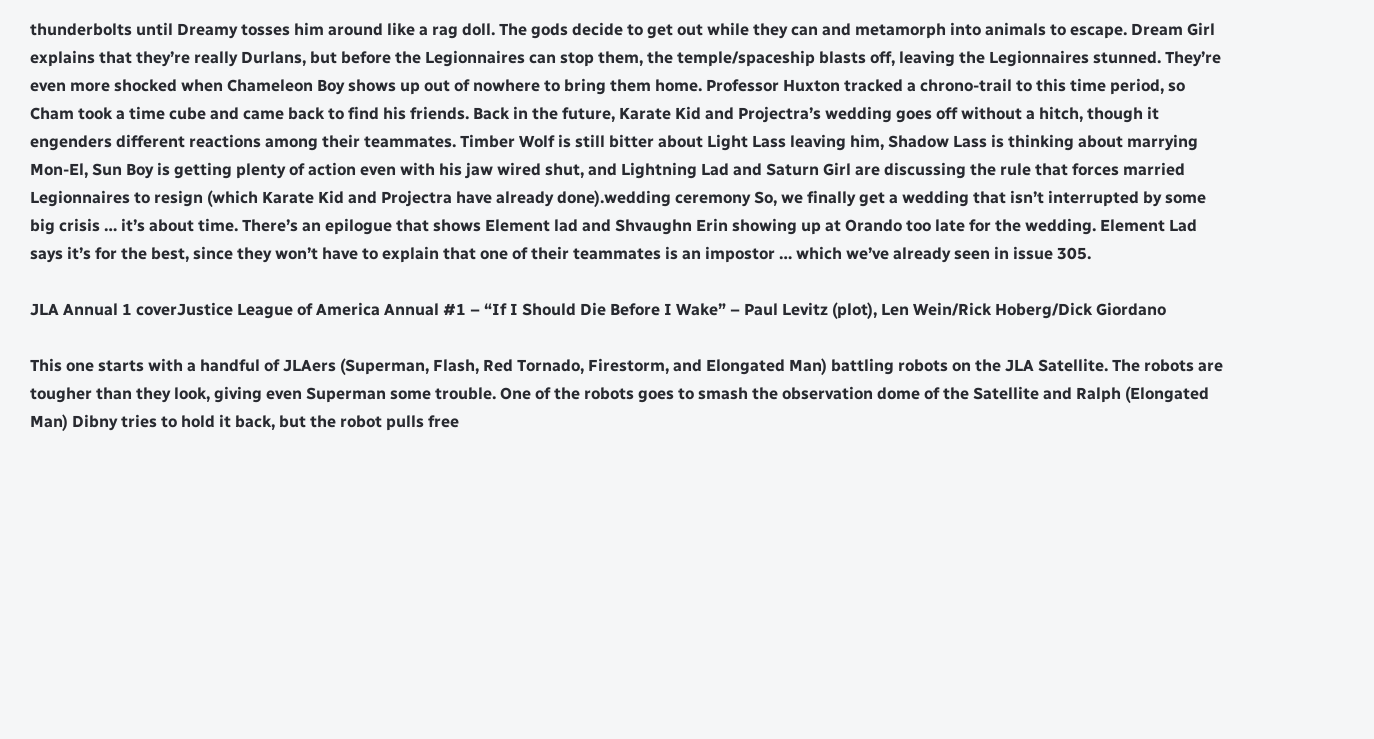thunderbolts until Dreamy tosses him around like a rag doll. The gods decide to get out while they can and metamorph into animals to escape. Dream Girl explains that they’re really Durlans, but before the Legionnaires can stop them, the temple/spaceship blasts off, leaving the Legionnaires stunned. They’re even more shocked when Chameleon Boy shows up out of nowhere to bring them home. Professor Huxton tracked a chrono-trail to this time period, so Cham took a time cube and came back to find his friends. Back in the future, Karate Kid and Projectra’s wedding goes off without a hitch, though it engenders different reactions among their teammates. Timber Wolf is still bitter about Light Lass leaving him, Shadow Lass is thinking about marrying Mon-El, Sun Boy is getting plenty of action even with his jaw wired shut, and Lightning Lad and Saturn Girl are discussing the rule that forces married Legionnaires to resign (which Karate Kid and Projectra have already done).wedding ceremony So, we finally get a wedding that isn’t interrupted by some big crisis … it’s about time. There’s an epilogue that shows Element lad and Shvaughn Erin showing up at Orando too late for the wedding. Element Lad says it’s for the best, since they won’t have to explain that one of their teammates is an impostor … which we’ve already seen in issue 305.

JLA Annual 1 coverJustice League of America Annual #1 – “If I Should Die Before I Wake” – Paul Levitz (plot), Len Wein/Rick Hoberg/Dick Giordano

This one starts with a handful of JLAers (Superman, Flash, Red Tornado, Firestorm, and Elongated Man) battling robots on the JLA Satellite. The robots are tougher than they look, giving even Superman some trouble. One of the robots goes to smash the observation dome of the Satellite and Ralph (Elongated Man) Dibny tries to hold it back, but the robot pulls free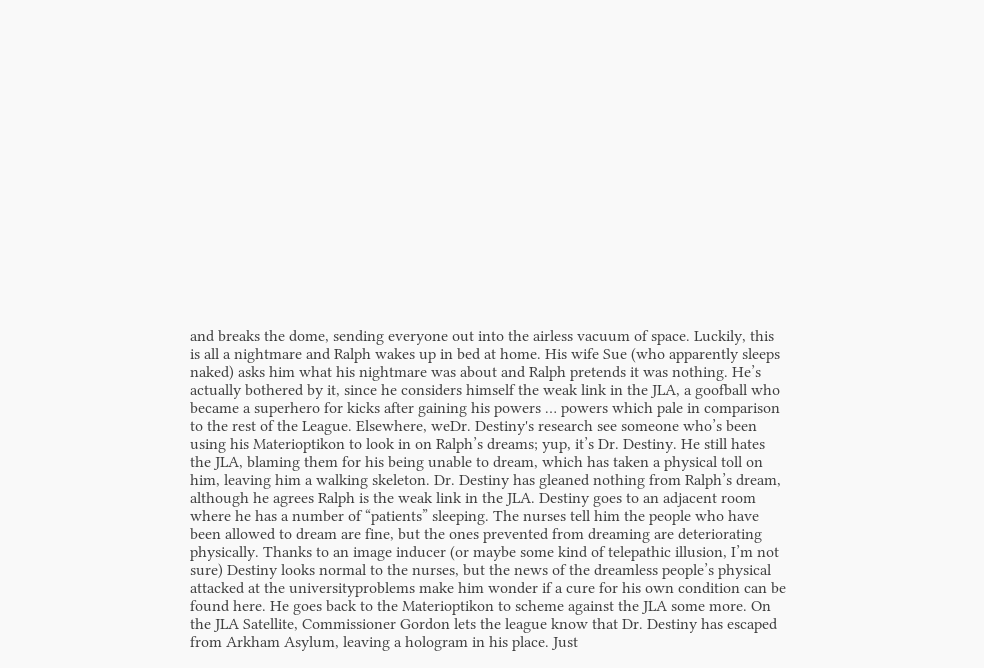and breaks the dome, sending everyone out into the airless vacuum of space. Luckily, this is all a nightmare and Ralph wakes up in bed at home. His wife Sue (who apparently sleeps naked) asks him what his nightmare was about and Ralph pretends it was nothing. He’s actually bothered by it, since he considers himself the weak link in the JLA, a goofball who became a superhero for kicks after gaining his powers … powers which pale in comparison to the rest of the League. Elsewhere, weDr. Destiny's research see someone who’s been using his Materioptikon to look in on Ralph’s dreams; yup, it’s Dr. Destiny. He still hates the JLA, blaming them for his being unable to dream, which has taken a physical toll on him, leaving him a walking skeleton. Dr. Destiny has gleaned nothing from Ralph’s dream, although he agrees Ralph is the weak link in the JLA. Destiny goes to an adjacent room where he has a number of “patients” sleeping. The nurses tell him the people who have been allowed to dream are fine, but the ones prevented from dreaming are deteriorating physically. Thanks to an image inducer (or maybe some kind of telepathic illusion, I’m not sure) Destiny looks normal to the nurses, but the news of the dreamless people’s physical attacked at the universityproblems make him wonder if a cure for his own condition can be found here. He goes back to the Materioptikon to scheme against the JLA some more. On the JLA Satellite, Commissioner Gordon lets the league know that Dr. Destiny has escaped from Arkham Asylum, leaving a hologram in his place. Just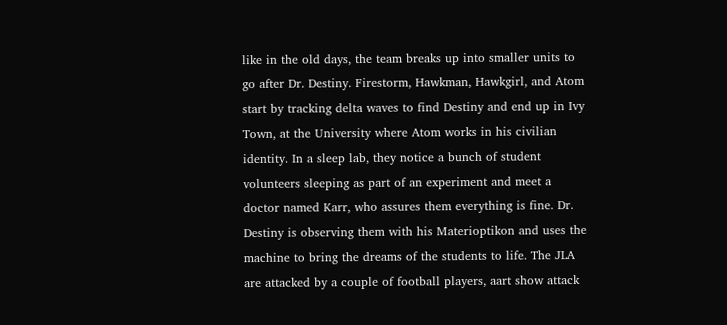like in the old days, the team breaks up into smaller units to go after Dr. Destiny. Firestorm, Hawkman, Hawkgirl, and Atom start by tracking delta waves to find Destiny and end up in Ivy Town, at the University where Atom works in his civilian identity. In a sleep lab, they notice a bunch of student volunteers sleeping as part of an experiment and meet a doctor named Karr, who assures them everything is fine. Dr. Destiny is observing them with his Materioptikon and uses the machine to bring the dreams of the students to life. The JLA are attacked by a couple of football players, aart show attack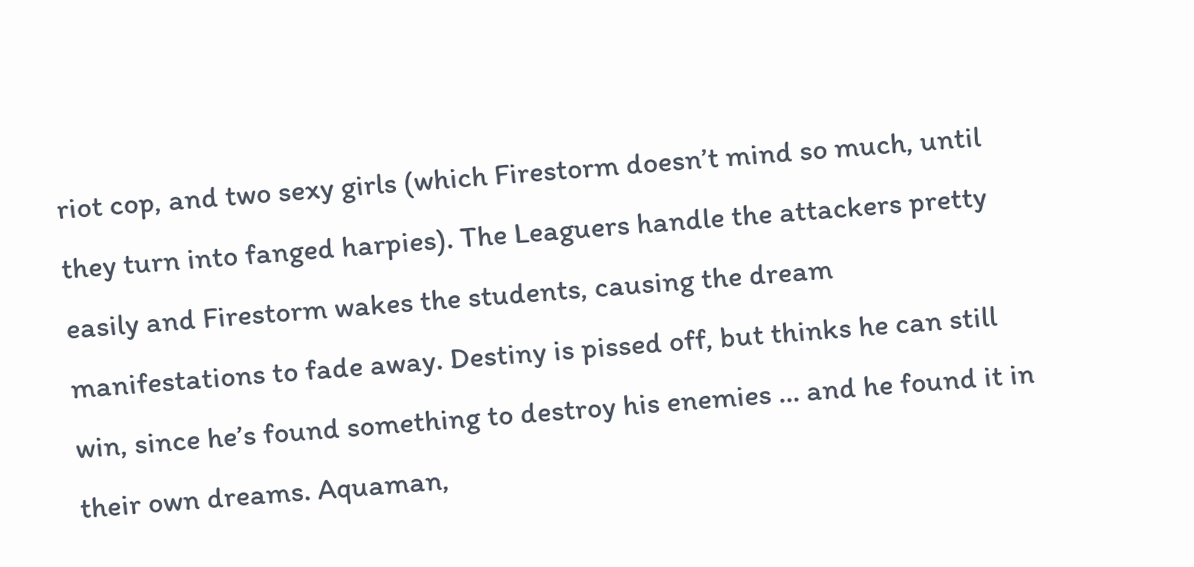riot cop, and two sexy girls (which Firestorm doesn’t mind so much, until they turn into fanged harpies). The Leaguers handle the attackers pretty easily and Firestorm wakes the students, causing the dream manifestations to fade away. Destiny is pissed off, but thinks he can still win, since he’s found something to destroy his enemies … and he found it in their own dreams. Aquaman,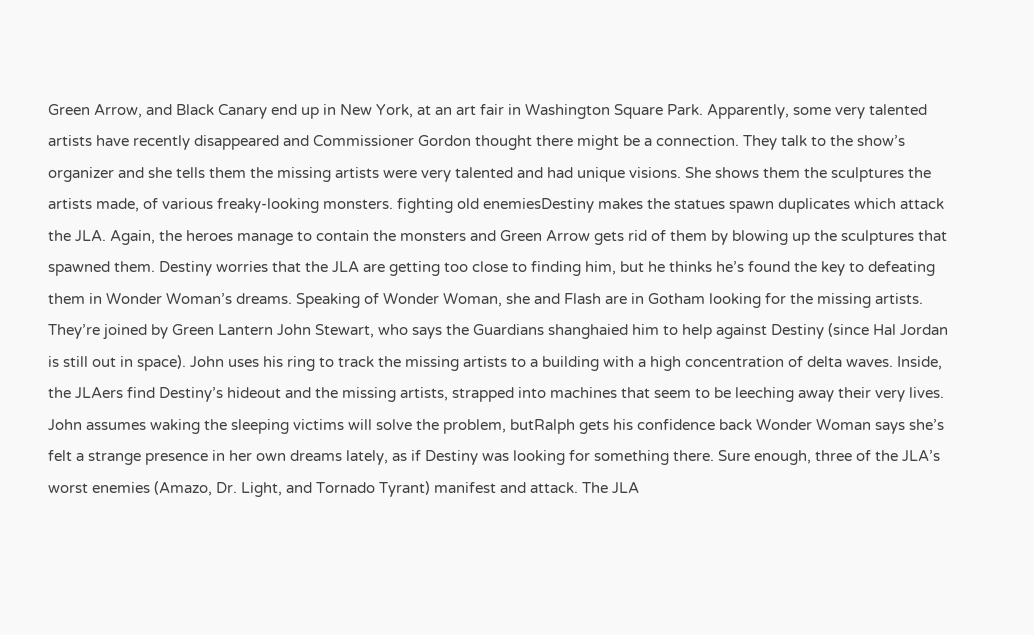Green Arrow, and Black Canary end up in New York, at an art fair in Washington Square Park. Apparently, some very talented artists have recently disappeared and Commissioner Gordon thought there might be a connection. They talk to the show’s organizer and she tells them the missing artists were very talented and had unique visions. She shows them the sculptures the artists made, of various freaky-looking monsters. fighting old enemiesDestiny makes the statues spawn duplicates which attack the JLA. Again, the heroes manage to contain the monsters and Green Arrow gets rid of them by blowing up the sculptures that spawned them. Destiny worries that the JLA are getting too close to finding him, but he thinks he’s found the key to defeating them in Wonder Woman’s dreams. Speaking of Wonder Woman, she and Flash are in Gotham looking for the missing artists. They’re joined by Green Lantern John Stewart, who says the Guardians shanghaied him to help against Destiny (since Hal Jordan is still out in space). John uses his ring to track the missing artists to a building with a high concentration of delta waves. Inside, the JLAers find Destiny’s hideout and the missing artists, strapped into machines that seem to be leeching away their very lives. John assumes waking the sleeping victims will solve the problem, butRalph gets his confidence back Wonder Woman says she’s felt a strange presence in her own dreams lately, as if Destiny was looking for something there. Sure enough, three of the JLA’s worst enemies (Amazo, Dr. Light, and Tornado Tyrant) manifest and attack. The JLA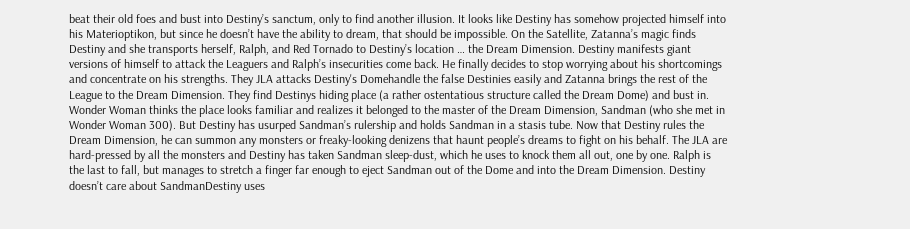beat their old foes and bust into Destiny’s sanctum, only to find another illusion. It looks like Destiny has somehow projected himself into his Materioptikon, but since he doesn’t have the ability to dream, that should be impossible. On the Satellite, Zatanna’s magic finds Destiny and she transports herself, Ralph, and Red Tornado to Destiny’s location … the Dream Dimension. Destiny manifests giant versions of himself to attack the Leaguers and Ralph’s insecurities come back. He finally decides to stop worrying about his shortcomings and concentrate on his strengths. They JLA attacks Destiny's Domehandle the false Destinies easily and Zatanna brings the rest of the League to the Dream Dimension. They find Destinys hiding place (a rather ostentatious structure called the Dream Dome) and bust in. Wonder Woman thinks the place looks familiar and realizes it belonged to the master of the Dream Dimension, Sandman (who she met in Wonder Woman 300). But Destiny has usurped Sandman’s rulership and holds Sandman in a stasis tube. Now that Destiny rules the Dream Dimension, he can summon any monsters or freaky-looking denizens that haunt people’s dreams to fight on his behalf. The JLA are hard-pressed by all the monsters and Destiny has taken Sandman sleep-dust, which he uses to knock them all out, one by one. Ralph is the last to fall, but manages to stretch a finger far enough to eject Sandman out of the Dome and into the Dream Dimension. Destiny doesn’t care about SandmanDestiny uses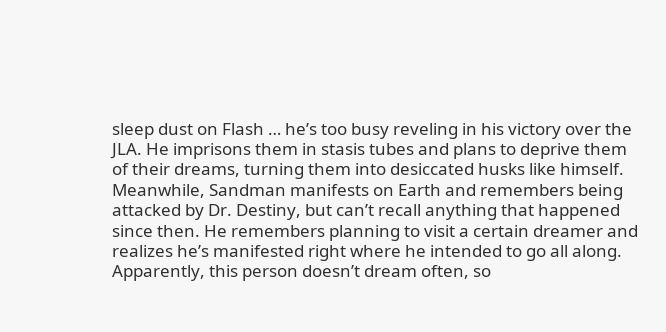sleep dust on Flash … he’s too busy reveling in his victory over the JLA. He imprisons them in stasis tubes and plans to deprive them of their dreams, turning them into desiccated husks like himself. Meanwhile, Sandman manifests on Earth and remembers being attacked by Dr. Destiny, but can’t recall anything that happened since then. He remembers planning to visit a certain dreamer and realizes he’s manifested right where he intended to go all along. Apparently, this person doesn’t dream often, so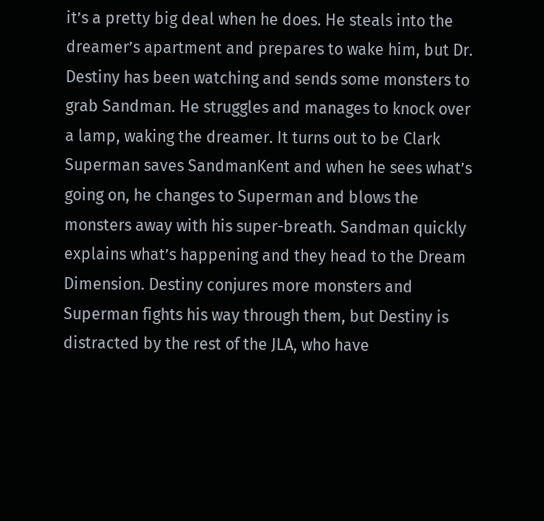it’s a pretty big deal when he does. He steals into the dreamer’s apartment and prepares to wake him, but Dr. Destiny has been watching and sends some monsters to grab Sandman. He struggles and manages to knock over a lamp, waking the dreamer. It turns out to be Clark Superman saves SandmanKent and when he sees what’s going on, he changes to Superman and blows the monsters away with his super-breath. Sandman quickly explains what’s happening and they head to the Dream Dimension. Destiny conjures more monsters and Superman fights his way through them, but Destiny is distracted by the rest of the JLA, who have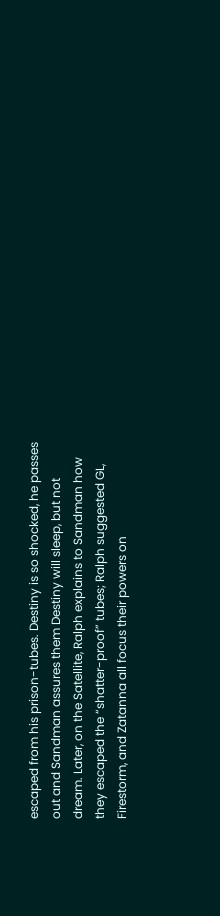escaped from his prison-tubes. Destiny is so shocked, he passes out and Sandman assures them Destiny will sleep, but not dream. Later, on the Satellite, Ralph explains to Sandman how they escaped the “shatter-proof” tubes; Ralph suggested GL, Firestorm, and Zatanna all focus their powers on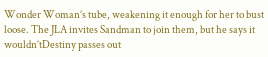Wonder Woman’s tube, weakening it enough for her to bust loose. The JLA invites Sandman to join them, but he says it wouldn’tDestiny passes out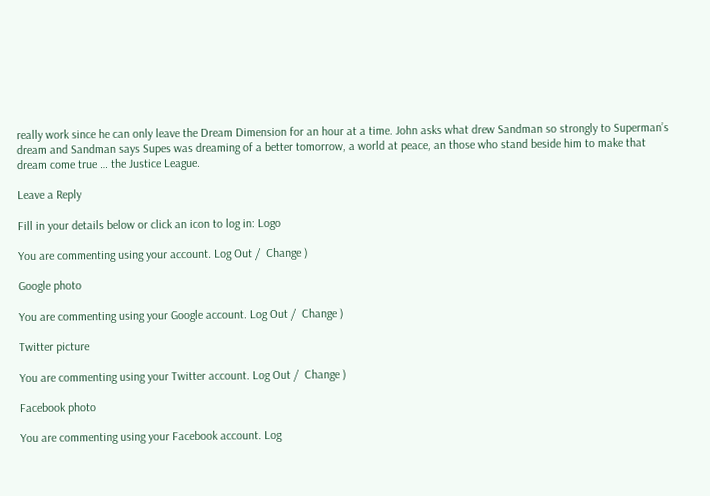really work since he can only leave the Dream Dimension for an hour at a time. John asks what drew Sandman so strongly to Superman’s dream and Sandman says Supes was dreaming of a better tomorrow, a world at peace, an those who stand beside him to make that dream come true … the Justice League.

Leave a Reply

Fill in your details below or click an icon to log in: Logo

You are commenting using your account. Log Out /  Change )

Google photo

You are commenting using your Google account. Log Out /  Change )

Twitter picture

You are commenting using your Twitter account. Log Out /  Change )

Facebook photo

You are commenting using your Facebook account. Log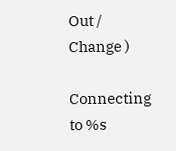Out /  Change )

Connecting to %s